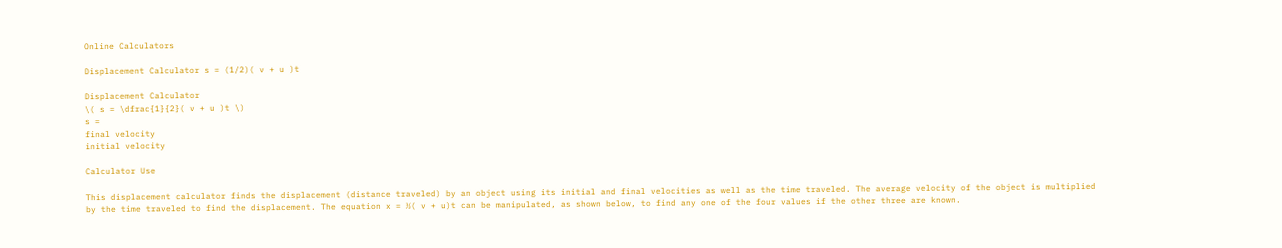Online Calculators

Displacement Calculator s = (1/2)( v + u )t

Displacement Calculator
\( s = \dfrac{1}{2}( v + u )t \)
s =
final velocity
initial velocity

Calculator Use

This displacement calculator finds the displacement (distance traveled) by an object using its initial and final velocities as well as the time traveled. The average velocity of the object is multiplied by the time traveled to find the displacement. The equation x = ½( v + u)t can be manipulated, as shown below, to find any one of the four values if the other three are known.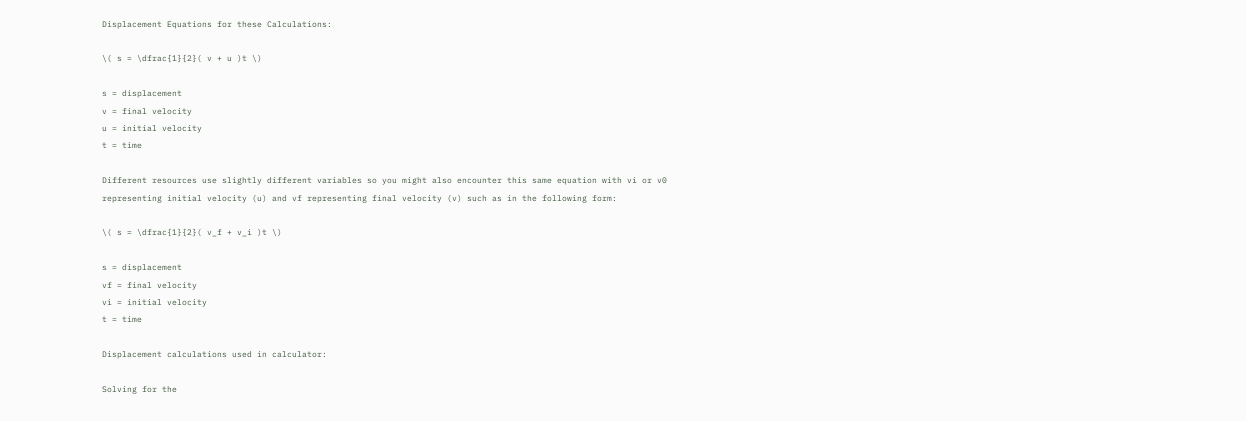Displacement Equations for these Calculations:

\( s = \dfrac{1}{2}( v + u )t \)

s = displacement
v = final velocity
u = initial velocity
t = time

Different resources use slightly different variables so you might also encounter this same equation with vi or v0 representing initial velocity (u) and vf representing final velocity (v) such as in the following form:

\( s = \dfrac{1}{2}( v_f + v_i )t \)

s = displacement
vf = final velocity
vi = initial velocity
t = time

Displacement calculations used in calculator:

Solving for the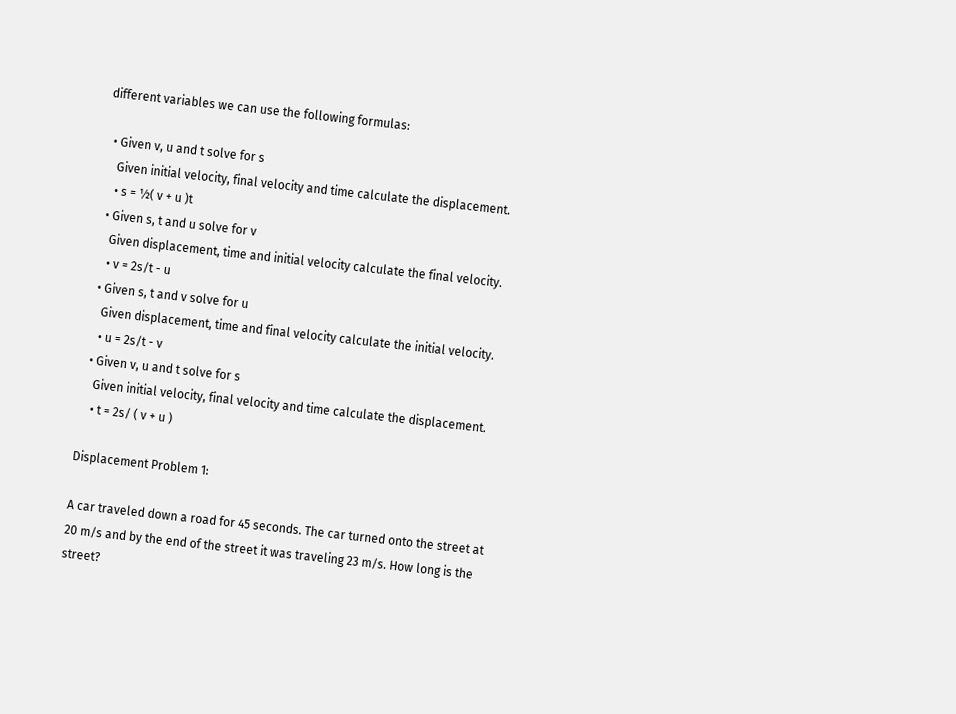different variables we can use the following formulas:

  • Given v, u and t solve for s
    Given initial velocity, final velocity and time calculate the displacement.
    • s = ½( v + u )t
  • Given s, t and u solve for v
    Given displacement, time and initial velocity calculate the final velocity.
    • v = 2s/t - u
  • Given s, t and v solve for u
    Given displacement, time and final velocity calculate the initial velocity.
    • u = 2s/t - v
  • Given v, u and t solve for s
    Given initial velocity, final velocity and time calculate the displacement.
    • t = 2s/ ( v + u )

Displacement Problem 1:

A car traveled down a road for 45 seconds. The car turned onto the street at 20 m/s and by the end of the street it was traveling 23 m/s. How long is the street?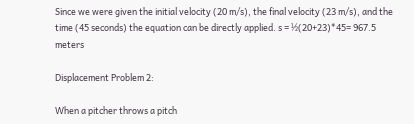Since we were given the initial velocity (20 m/s), the final velocity (23 m/s), and the time (45 seconds) the equation can be directly applied. s = ½(20+23)*45= 967.5 meters

Displacement Problem 2:

When a pitcher throws a pitch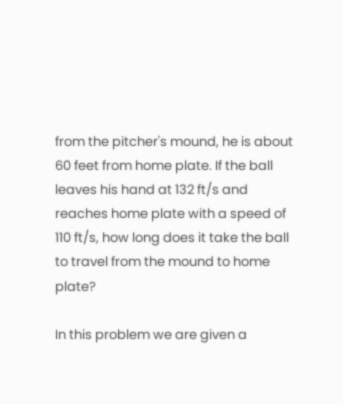from the pitcher's mound, he is about 60 feet from home plate. If the ball leaves his hand at 132 ft/s and reaches home plate with a speed of 110 ft/s, how long does it take the ball to travel from the mound to home plate?

In this problem we are given a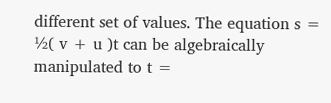different set of values. The equation s = ½( v + u )t can be algebraically manipulated to t =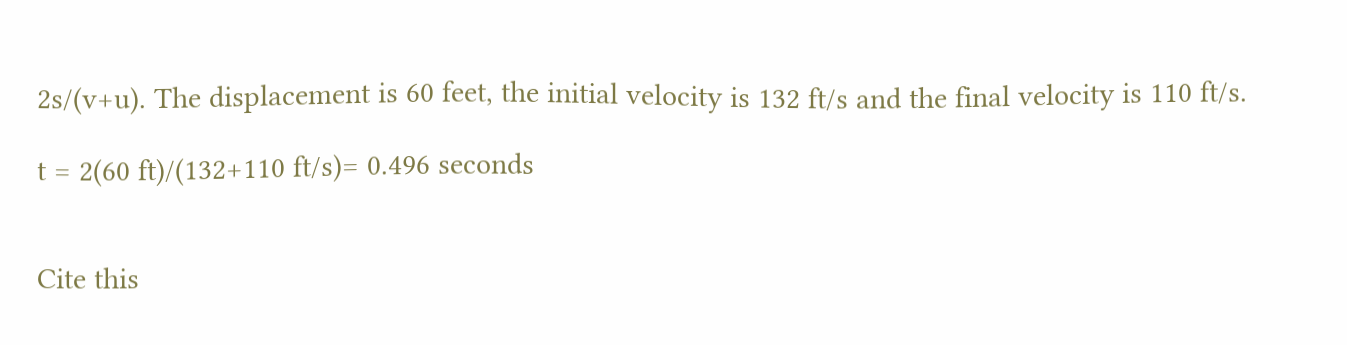2s/(v+u). The displacement is 60 feet, the initial velocity is 132 ft/s and the final velocity is 110 ft/s.

t = 2(60 ft)/(132+110 ft/s)= 0.496 seconds


Cite this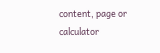content, page or calculator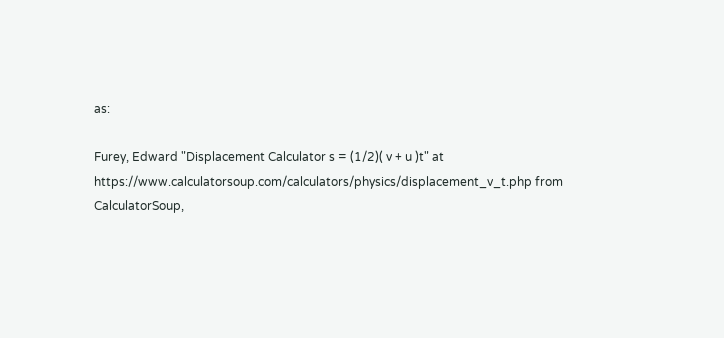as:

Furey, Edward "Displacement Calculator s = (1/2)( v + u )t" at https://www.calculatorsoup.com/calculators/physics/displacement_v_t.php from CalculatorSoup,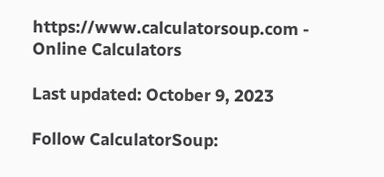https://www.calculatorsoup.com - Online Calculators

Last updated: October 9, 2023

Follow CalculatorSoup: